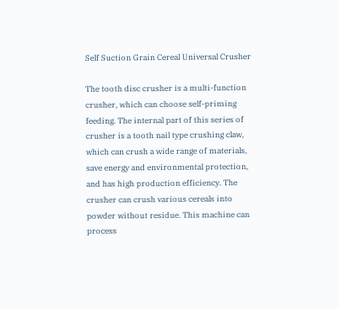Self Suction Grain Cereal Universal Crusher

The tooth disc crusher is a multi-function crusher, which can choose self-priming feeding. The internal part of this series of crusher is a tooth nail type crushing claw, which can crush a wide range of materials, save energy and environmental protection, and has high production efficiency. The crusher can crush various cereals into powder without residue. This machine can process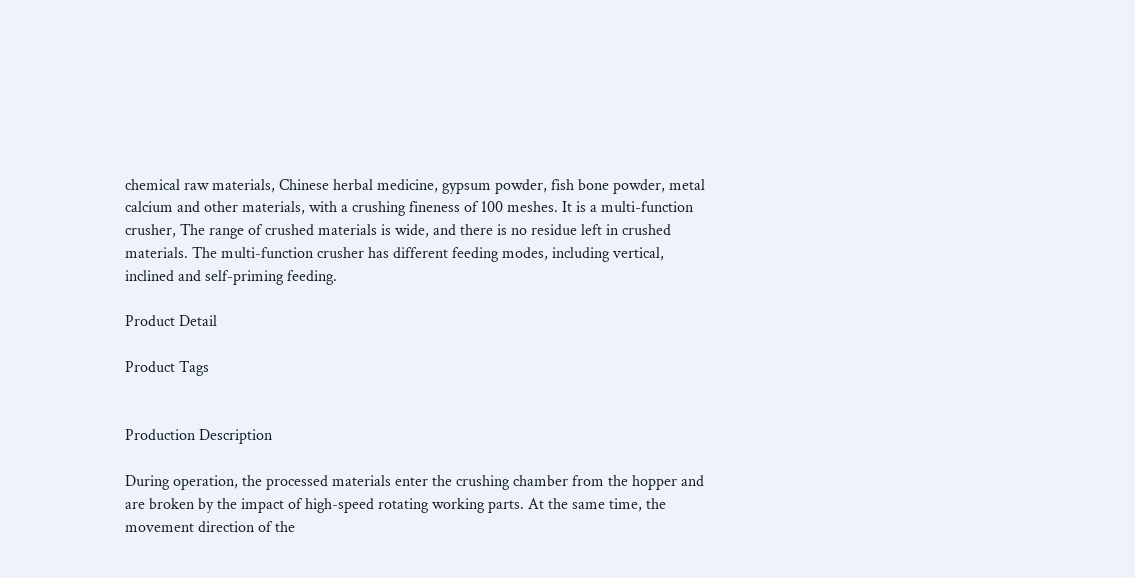chemical raw materials, Chinese herbal medicine, gypsum powder, fish bone powder, metal calcium and other materials, with a crushing fineness of 100 meshes. It is a multi-function crusher, The range of crushed materials is wide, and there is no residue left in crushed materials. The multi-function crusher has different feeding modes, including vertical, inclined and self-priming feeding.

Product Detail

Product Tags


Production Description

During operation, the processed materials enter the crushing chamber from the hopper and are broken by the impact of high-speed rotating working parts. At the same time, the movement direction of the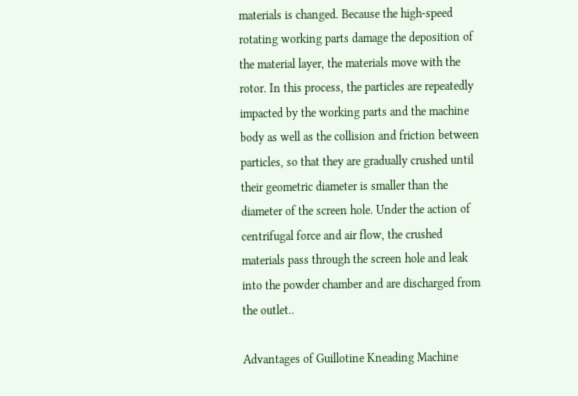materials is changed. Because the high-speed rotating working parts damage the deposition of the material layer, the materials move with the rotor. In this process, the particles are repeatedly impacted by the working parts and the machine body as well as the collision and friction between particles, so that they are gradually crushed until their geometric diameter is smaller than the diameter of the screen hole. Under the action of centrifugal force and air flow, the crushed materials pass through the screen hole and leak into the powder chamber and are discharged from the outlet..

Advantages of Guillotine Kneading Machine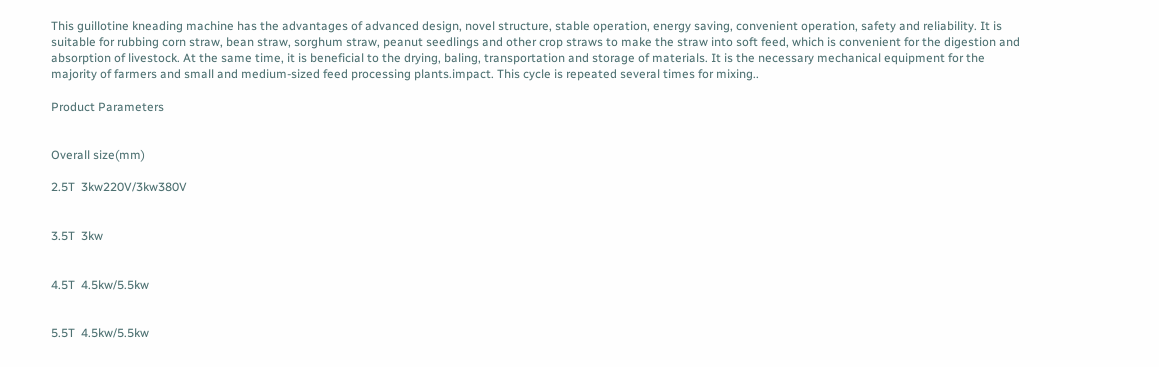This guillotine kneading machine has the advantages of advanced design, novel structure, stable operation, energy saving, convenient operation, safety and reliability. It is suitable for rubbing corn straw, bean straw, sorghum straw, peanut seedlings and other crop straws to make the straw into soft feed, which is convenient for the digestion and absorption of livestock. At the same time, it is beneficial to the drying, baling, transportation and storage of materials. It is the necessary mechanical equipment for the majority of farmers and small and medium-sized feed processing plants.impact. This cycle is repeated several times for mixing..

Product Parameters


Overall size(mm)

2.5T  3kw220V/3kw380V


3.5T  3kw


4.5T  4.5kw/5.5kw


5.5T  4.5kw/5.5kw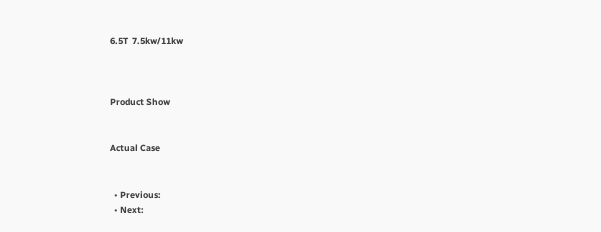6.5T  7.5kw/11kw



Product Show


Actual Case


  • Previous:
  • Next: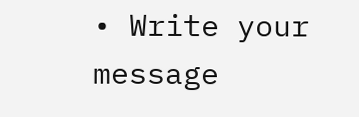• Write your message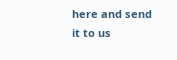here and send it to us